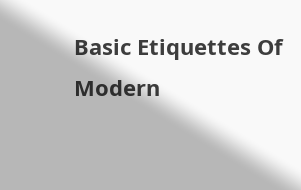Basic Etiquettes Of Modern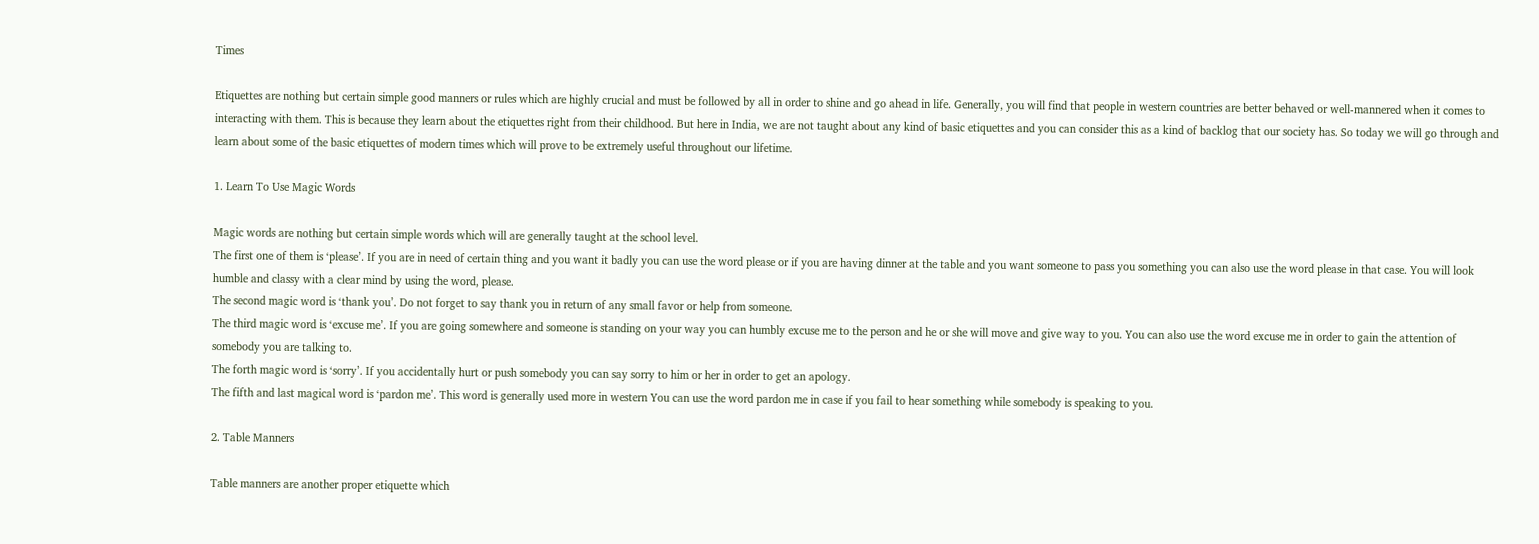Times

Etiquettes are nothing but certain simple good manners or rules which are highly crucial and must be followed by all in order to shine and go ahead in life. Generally, you will find that people in western countries are better behaved or well-mannered when it comes to interacting with them. This is because they learn about the etiquettes right from their childhood. But here in India, we are not taught about any kind of basic etiquettes and you can consider this as a kind of backlog that our society has. So today we will go through and learn about some of the basic etiquettes of modern times which will prove to be extremely useful throughout our lifetime.

1. Learn To Use Magic Words

Magic words are nothing but certain simple words which will are generally taught at the school level.
The first one of them is ‘please’. If you are in need of certain thing and you want it badly you can use the word please or if you are having dinner at the table and you want someone to pass you something you can also use the word please in that case. You will look humble and classy with a clear mind by using the word, please.
The second magic word is ‘thank you’. Do not forget to say thank you in return of any small favor or help from someone.
The third magic word is ‘excuse me’. If you are going somewhere and someone is standing on your way you can humbly excuse me to the person and he or she will move and give way to you. You can also use the word excuse me in order to gain the attention of somebody you are talking to.
The forth magic word is ‘sorry’. If you accidentally hurt or push somebody you can say sorry to him or her in order to get an apology.
The fifth and last magical word is ‘pardon me’. This word is generally used more in western You can use the word pardon me in case if you fail to hear something while somebody is speaking to you.

2. Table Manners

Table manners are another proper etiquette which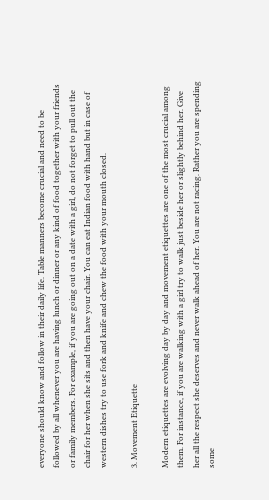everyone should know and follow in their daily life. Table manners become crucial and need to be followed by all whenever you are having lunch or dinner or any kind of food together with your friends or family members. For example, if you are going out on a date with a girl, do not forget to pull out the chair for her when she sits and then have your chair. You can eat Indian food with hand but in case of western dishes try to use fork and knife and chew the food with your mouth closed.

3. Movement Etiquette

Modern etiquettes are evolving day by day and movement etiquettes are one of the most crucial among them. For instance, if you are walking with a girl try to walk just beside her or slightly behind her. Give her all the respect she deserves and never walk ahead of her. You are not racing. Rather you are spending some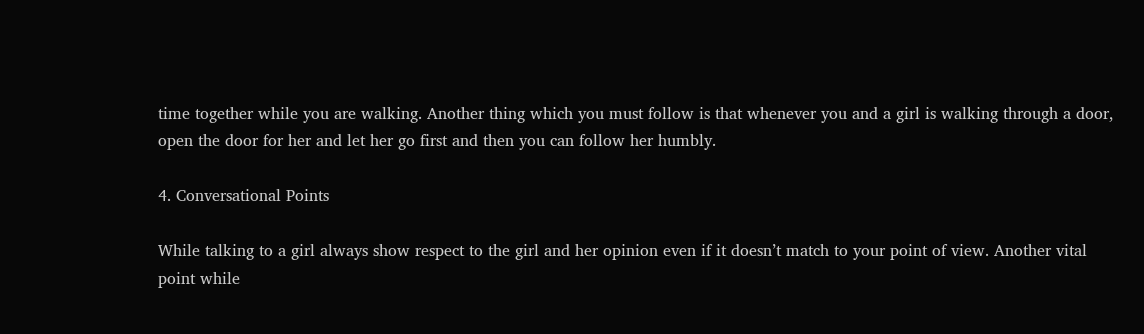time together while you are walking. Another thing which you must follow is that whenever you and a girl is walking through a door, open the door for her and let her go first and then you can follow her humbly.

4. Conversational Points

While talking to a girl always show respect to the girl and her opinion even if it doesn’t match to your point of view. Another vital point while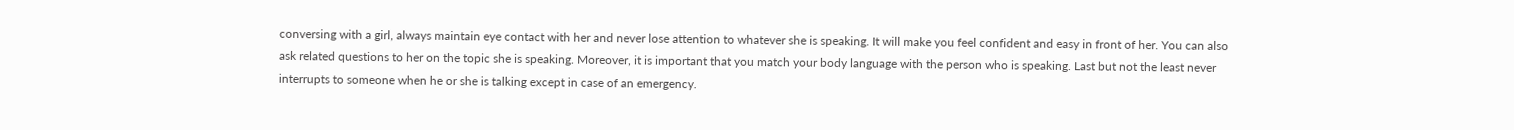conversing with a girl, always maintain eye contact with her and never lose attention to whatever she is speaking. It will make you feel confident and easy in front of her. You can also ask related questions to her on the topic she is speaking. Moreover, it is important that you match your body language with the person who is speaking. Last but not the least never interrupts to someone when he or she is talking except in case of an emergency.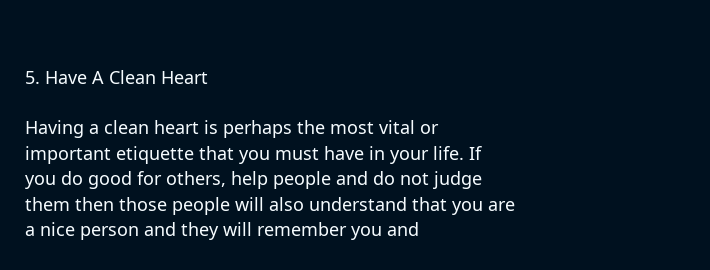5. Have A Clean Heart

Having a clean heart is perhaps the most vital or important etiquette that you must have in your life. If you do good for others, help people and do not judge them then those people will also understand that you are a nice person and they will remember you and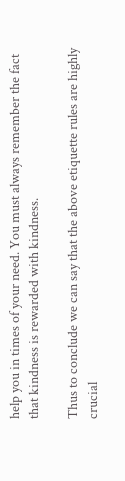help you in times of your need. You must always remember the fact that kindness is rewarded with kindness.

Thus to conclude we can say that the above etiquette rules are highly crucial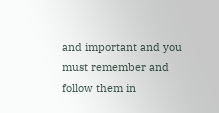and important and you must remember and follow them in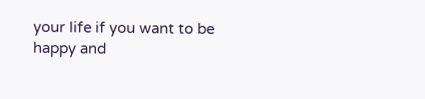your life if you want to be happy and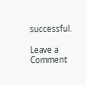successful.

Leave a Comment